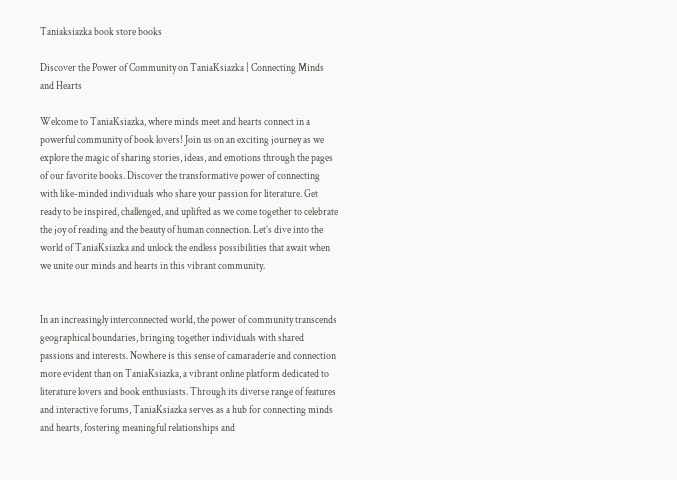Taniaksiazka book store books

Discover the Power of Community on TaniaKsiazka | Connecting Minds and Hearts

Welcome to TaniaKsiazka, where minds meet and hearts connect in a powerful community of book lovers! Join us on an exciting journey as we explore the magic of sharing stories, ideas, and emotions through the pages of our favorite books. Discover the transformative power of connecting with like-minded individuals who share your passion for literature. Get ready to be inspired, challenged, and uplifted as we come together to celebrate the joy of reading and the beauty of human connection. Let’s dive into the world of TaniaKsiazka and unlock the endless possibilities that await when we unite our minds and hearts in this vibrant community.


In an increasingly interconnected world, the power of community transcends geographical boundaries, bringing together individuals with shared passions and interests. Nowhere is this sense of camaraderie and connection more evident than on TaniaKsiazka, a vibrant online platform dedicated to literature lovers and book enthusiasts. Through its diverse range of features and interactive forums, TaniaKsiazka serves as a hub for connecting minds and hearts, fostering meaningful relationships and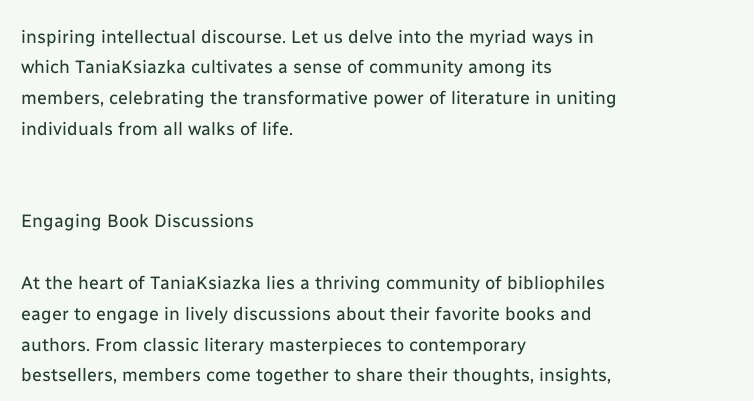inspiring intellectual discourse. Let us delve into the myriad ways in which TaniaKsiazka cultivates a sense of community among its members, celebrating the transformative power of literature in uniting individuals from all walks of life.


Engaging Book Discussions

At the heart of TaniaKsiazka lies a thriving community of bibliophiles eager to engage in lively discussions about their favorite books and authors. From classic literary masterpieces to contemporary bestsellers, members come together to share their thoughts, insights,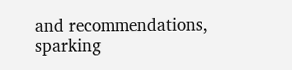and recommendations, sparking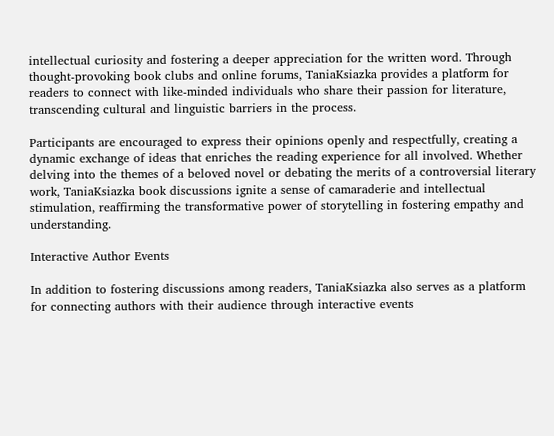intellectual curiosity and fostering a deeper appreciation for the written word. Through thought-provoking book clubs and online forums, TaniaKsiazka provides a platform for readers to connect with like-minded individuals who share their passion for literature, transcending cultural and linguistic barriers in the process.

Participants are encouraged to express their opinions openly and respectfully, creating a dynamic exchange of ideas that enriches the reading experience for all involved. Whether delving into the themes of a beloved novel or debating the merits of a controversial literary work, TaniaKsiazka book discussions ignite a sense of camaraderie and intellectual stimulation, reaffirming the transformative power of storytelling in fostering empathy and understanding.

Interactive Author Events

In addition to fostering discussions among readers, TaniaKsiazka also serves as a platform for connecting authors with their audience through interactive events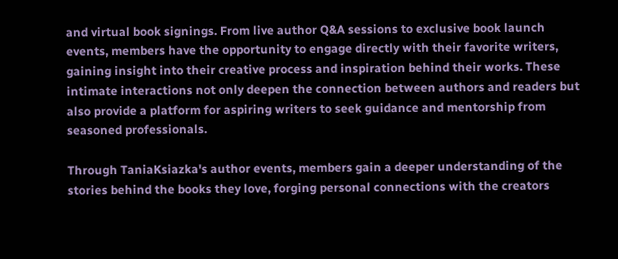and virtual book signings. From live author Q&A sessions to exclusive book launch events, members have the opportunity to engage directly with their favorite writers, gaining insight into their creative process and inspiration behind their works. These intimate interactions not only deepen the connection between authors and readers but also provide a platform for aspiring writers to seek guidance and mentorship from seasoned professionals.

Through TaniaKsiazka's author events, members gain a deeper understanding of the stories behind the books they love, forging personal connections with the creators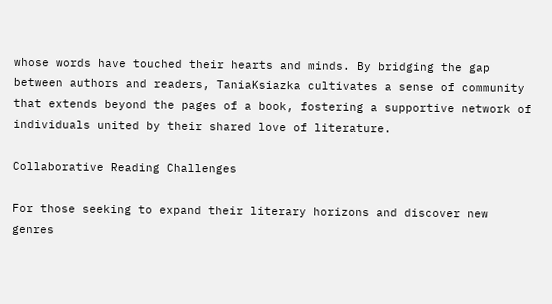whose words have touched their hearts and minds. By bridging the gap between authors and readers, TaniaKsiazka cultivates a sense of community that extends beyond the pages of a book, fostering a supportive network of individuals united by their shared love of literature.

Collaborative Reading Challenges

For those seeking to expand their literary horizons and discover new genres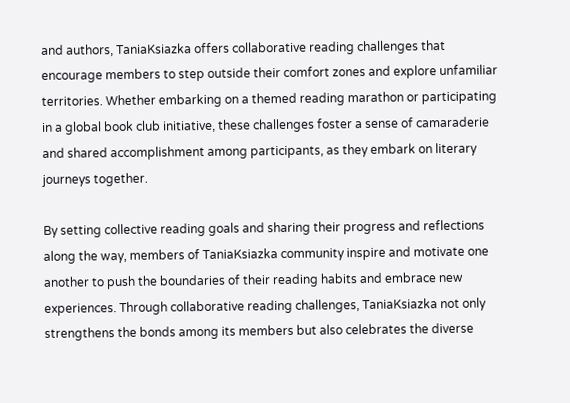and authors, TaniaKsiazka offers collaborative reading challenges that encourage members to step outside their comfort zones and explore unfamiliar territories. Whether embarking on a themed reading marathon or participating in a global book club initiative, these challenges foster a sense of camaraderie and shared accomplishment among participants, as they embark on literary journeys together.

By setting collective reading goals and sharing their progress and reflections along the way, members of TaniaKsiazka community inspire and motivate one another to push the boundaries of their reading habits and embrace new experiences. Through collaborative reading challenges, TaniaKsiazka not only strengthens the bonds among its members but also celebrates the diverse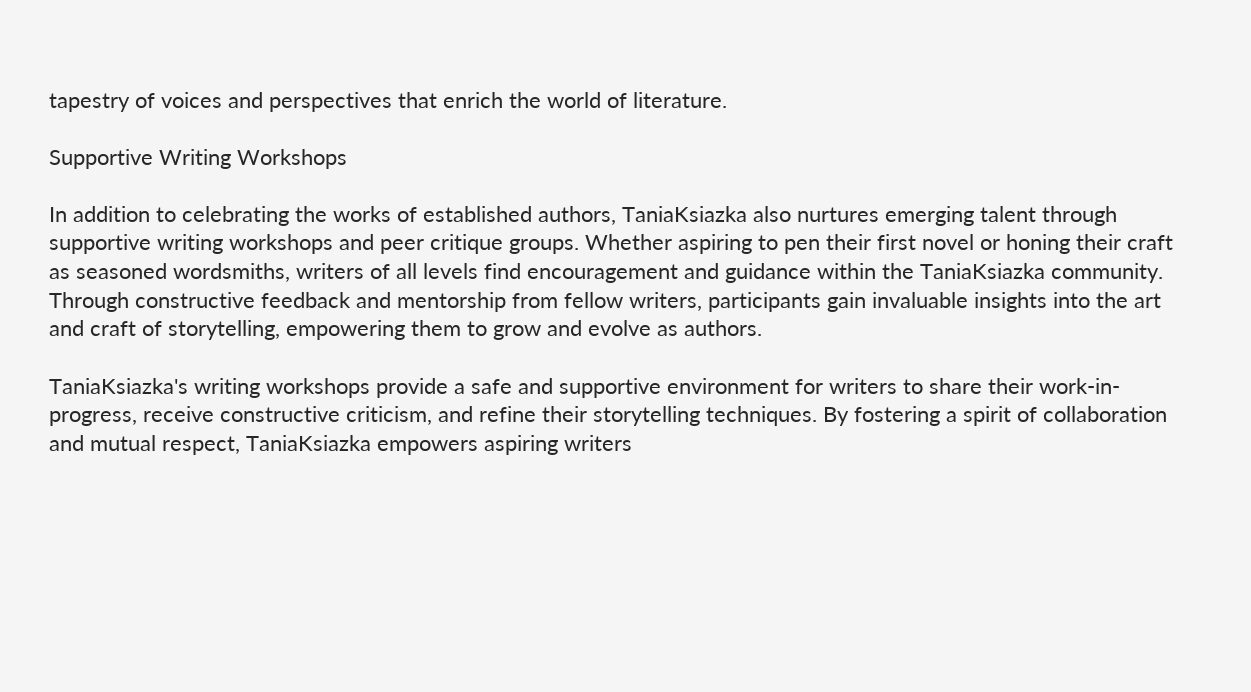tapestry of voices and perspectives that enrich the world of literature.

Supportive Writing Workshops

In addition to celebrating the works of established authors, TaniaKsiazka also nurtures emerging talent through supportive writing workshops and peer critique groups. Whether aspiring to pen their first novel or honing their craft as seasoned wordsmiths, writers of all levels find encouragement and guidance within the TaniaKsiazka community. Through constructive feedback and mentorship from fellow writers, participants gain invaluable insights into the art and craft of storytelling, empowering them to grow and evolve as authors.

TaniaKsiazka's writing workshops provide a safe and supportive environment for writers to share their work-in-progress, receive constructive criticism, and refine their storytelling techniques. By fostering a spirit of collaboration and mutual respect, TaniaKsiazka empowers aspiring writers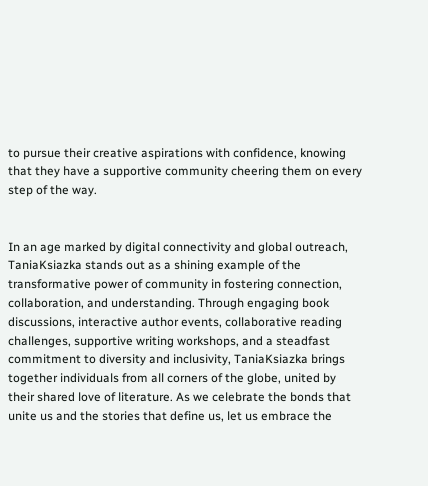to pursue their creative aspirations with confidence, knowing that they have a supportive community cheering them on every step of the way.


In an age marked by digital connectivity and global outreach, TaniaKsiazka stands out as a shining example of the transformative power of community in fostering connection, collaboration, and understanding. Through engaging book discussions, interactive author events, collaborative reading challenges, supportive writing workshops, and a steadfast commitment to diversity and inclusivity, TaniaKsiazka brings together individuals from all corners of the globe, united by their shared love of literature. As we celebrate the bonds that unite us and the stories that define us, let us embrace the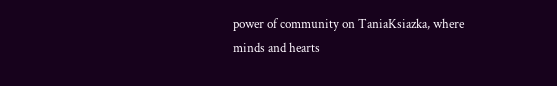power of community on TaniaKsiazka, where minds and hearts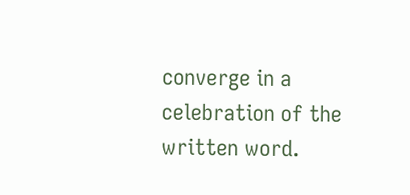converge in a celebration of the written word.